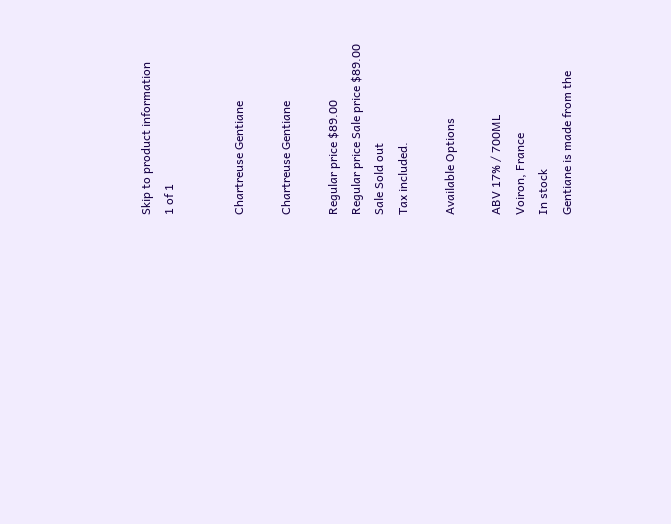Skip to product information
1 of 1


Chartreuse Gentiane

Chartreuse Gentiane

Regular price $89.00
Regular price Sale price $89.00
Sale Sold out
Tax included.

Available Options

ABV 17% / 700ML
Voiron, France
In stock
Gentiane is made from the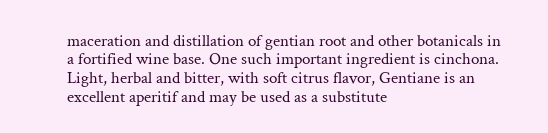maceration and distillation of gentian root and other botanicals in a fortified wine base. One such important ingredient is cinchona. Light, herbal and bitter, with soft citrus flavor, Gentiane is an excellent aperitif and may be used as a substitute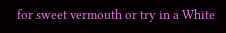for sweet vermouth or try in a White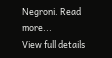Negroni. Read more...
View full details